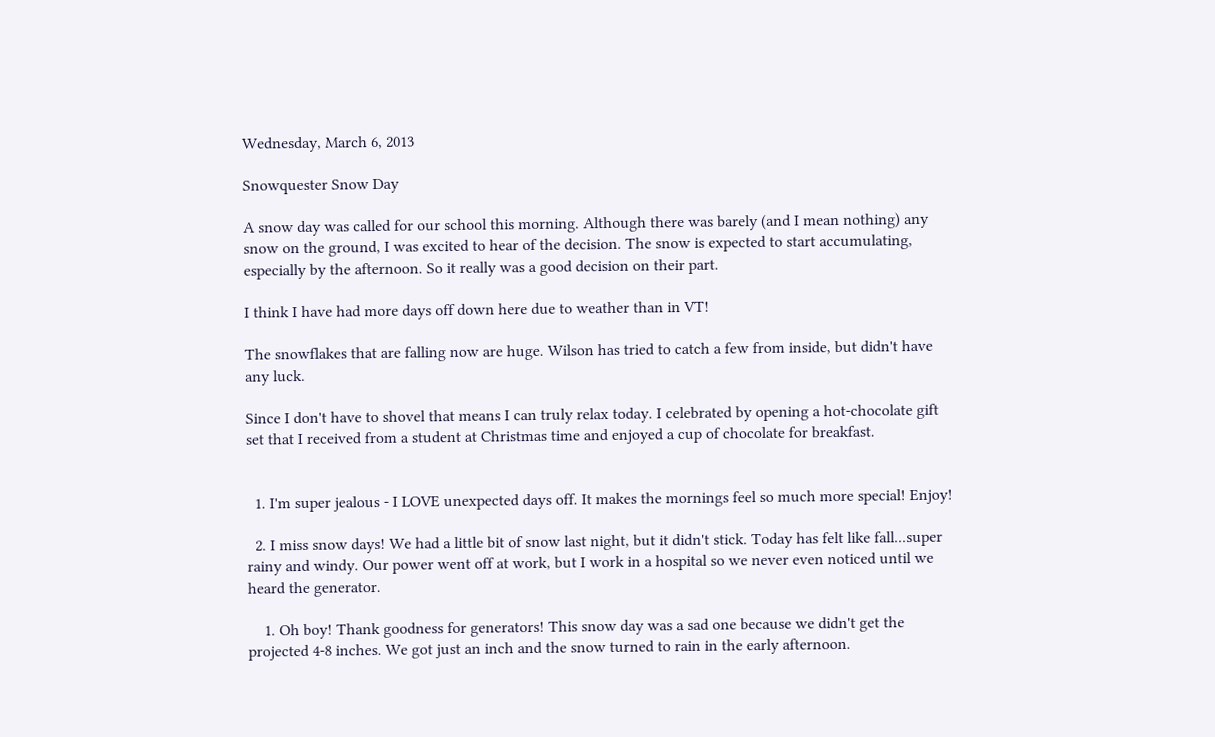Wednesday, March 6, 2013

Snowquester Snow Day

A snow day was called for our school this morning. Although there was barely (and I mean nothing) any snow on the ground, I was excited to hear of the decision. The snow is expected to start accumulating, especially by the afternoon. So it really was a good decision on their part.

I think I have had more days off down here due to weather than in VT!

The snowflakes that are falling now are huge. Wilson has tried to catch a few from inside, but didn't have any luck.

Since I don't have to shovel that means I can truly relax today. I celebrated by opening a hot-chocolate gift set that I received from a student at Christmas time and enjoyed a cup of chocolate for breakfast.


  1. I'm super jealous - I LOVE unexpected days off. It makes the mornings feel so much more special! Enjoy!

  2. I miss snow days! We had a little bit of snow last night, but it didn't stick. Today has felt like fall...super rainy and windy. Our power went off at work, but I work in a hospital so we never even noticed until we heard the generator.

    1. Oh boy! Thank goodness for generators! This snow day was a sad one because we didn't get the projected 4-8 inches. We got just an inch and the snow turned to rain in the early afternoon.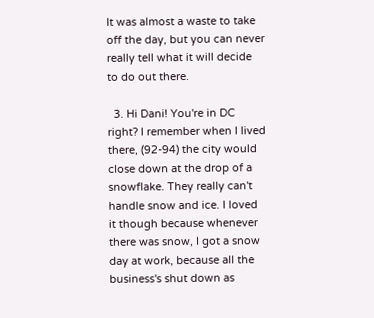It was almost a waste to take off the day, but you can never really tell what it will decide to do out there.

  3. Hi Dani! You're in DC right? I remember when I lived there, (92-94) the city would close down at the drop of a snowflake. They really can't handle snow and ice. I loved it though because whenever there was snow, I got a snow day at work, because all the business's shut down as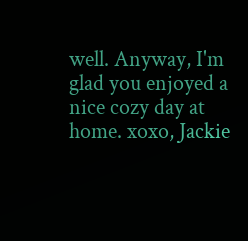well. Anyway, I'm glad you enjoyed a nice cozy day at home. xoxo, Jackie